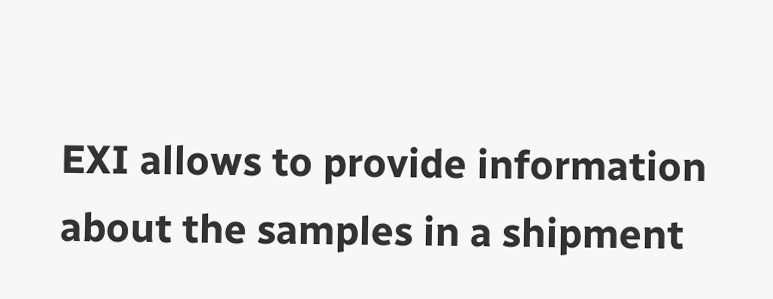EXI allows to provide information about the samples in a shipment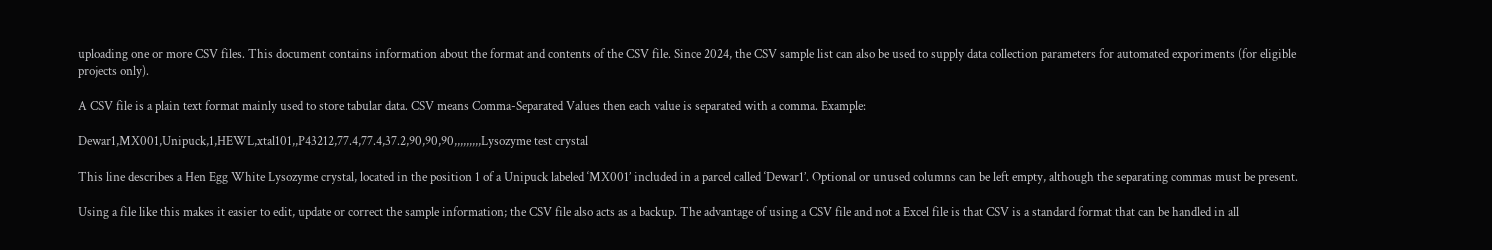uploading one or more CSV files. This document contains information about the format and contents of the CSV file. Since 2024, the CSV sample list can also be used to supply data collection parameters for automated exporiments (for eligible projects only).

A CSV file is a plain text format mainly used to store tabular data. CSV means Comma-Separated Values then each value is separated with a comma. Example:

Dewar1,MX001,Unipuck,1,HEWL,xtal101,,P43212,77.4,77.4,37.2,90,90,90,,,,,,,,,Lysozyme test crystal

This line describes a Hen Egg White Lysozyme crystal, located in the position 1 of a Unipuck labeled ‘MX001’ included in a parcel called ‘Dewar1’. Optional or unused columns can be left empty, although the separating commas must be present.

Using a file like this makes it easier to edit, update or correct the sample information; the CSV file also acts as a backup. The advantage of using a CSV file and not a Excel file is that CSV is a standard format that can be handled in all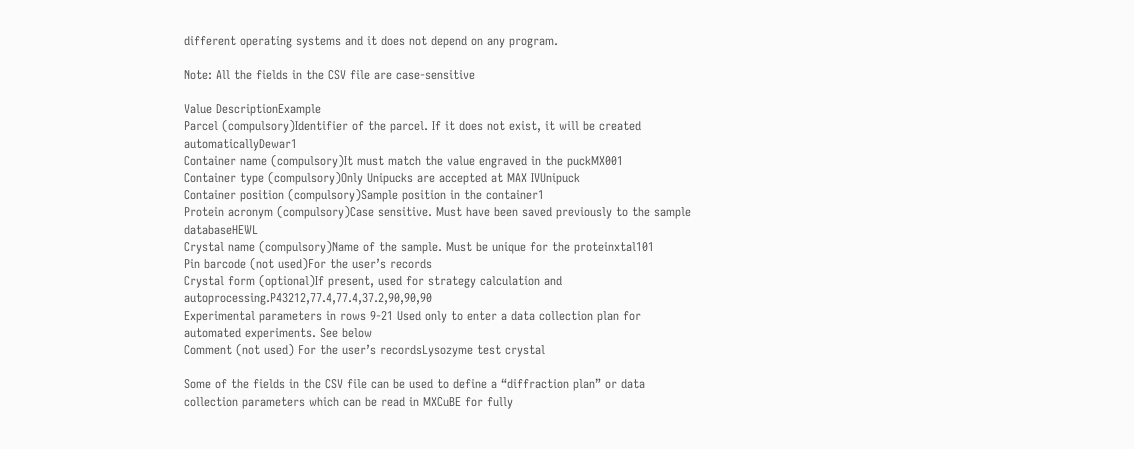different operating systems and it does not depend on any program.

Note: All the fields in the CSV file are case-sensitive

Value DescriptionExample
Parcel (compulsory)Identifier of the parcel. If it does not exist, it will be created automaticallyDewar1
Container name (compulsory)It must match the value engraved in the puckMX001
Container type (compulsory)Only Unipucks are accepted at MAX IVUnipuck
Container position (compulsory)Sample position in the container1
Protein acronym (compulsory)Case sensitive. Must have been saved previously to the sample databaseHEWL
Crystal name (compulsory)Name of the sample. Must be unique for the proteinxtal101
Pin barcode (not used)For the user’s records
Crystal form (optional)If present, used for strategy calculation and autoprocessing.P43212,77.4,77.4,37.2,90,90,90
Experimental parameters in rows 9-21 Used only to enter a data collection plan for automated experiments. See below
Comment (not used) For the user’s recordsLysozyme test crystal

Some of the fields in the CSV file can be used to define a “diffraction plan” or data collection parameters which can be read in MXCuBE for fully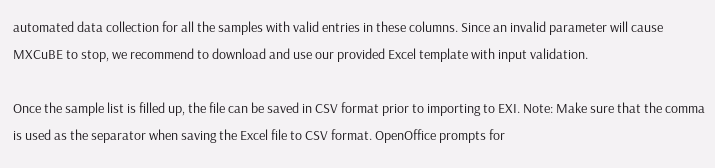automated data collection for all the samples with valid entries in these columns. Since an invalid parameter will cause MXCuBE to stop, we recommend to download and use our provided Excel template with input validation.

Once the sample list is filled up, the file can be saved in CSV format prior to importing to EXI. Note: Make sure that the comma is used as the separator when saving the Excel file to CSV format. OpenOffice prompts for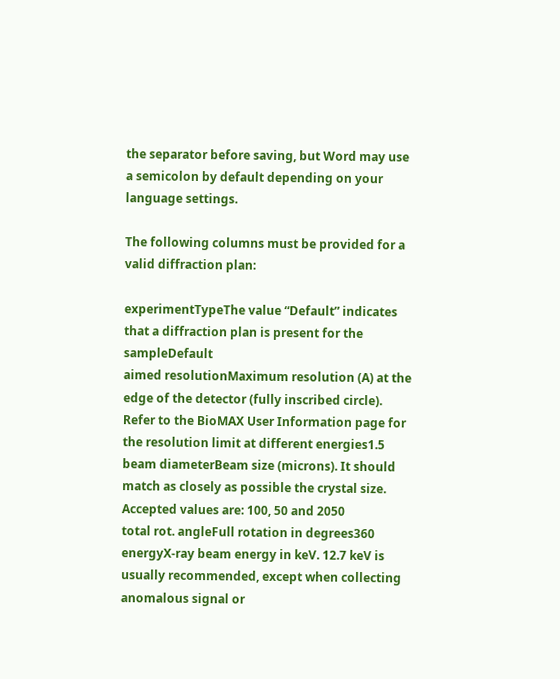the separator before saving, but Word may use a semicolon by default depending on your language settings.

The following columns must be provided for a valid diffraction plan:

experimentTypeThe value “Default” indicates that a diffraction plan is present for the sampleDefault
aimed resolutionMaximum resolution (A) at the edge of the detector (fully inscribed circle). Refer to the BioMAX User Information page for the resolution limit at different energies1.5
beam diameterBeam size (microns). It should match as closely as possible the crystal size. Accepted values are: 100, 50 and 2050
total rot. angleFull rotation in degrees360
energyX-ray beam energy in keV. 12.7 keV is usually recommended, except when collecting anomalous signal or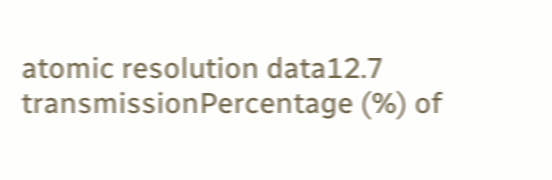atomic resolution data12.7
transmissionPercentage (%) of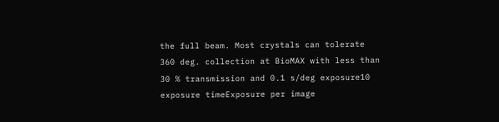the full beam. Most crystals can tolerate 360 deg. collection at BioMAX with less than 30 % transmission and 0.1 s/deg exposure10
exposure timeExposure per image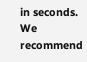in seconds. We recommend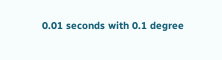0.01 seconds with 0.1 degree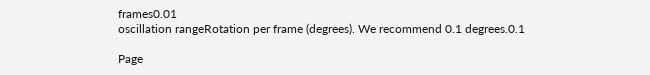frames0.01
oscillation rangeRotation per frame (degrees). We recommend 0.1 degrees.0.1

Page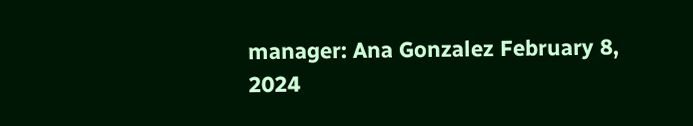manager: Ana Gonzalez February 8, 2024